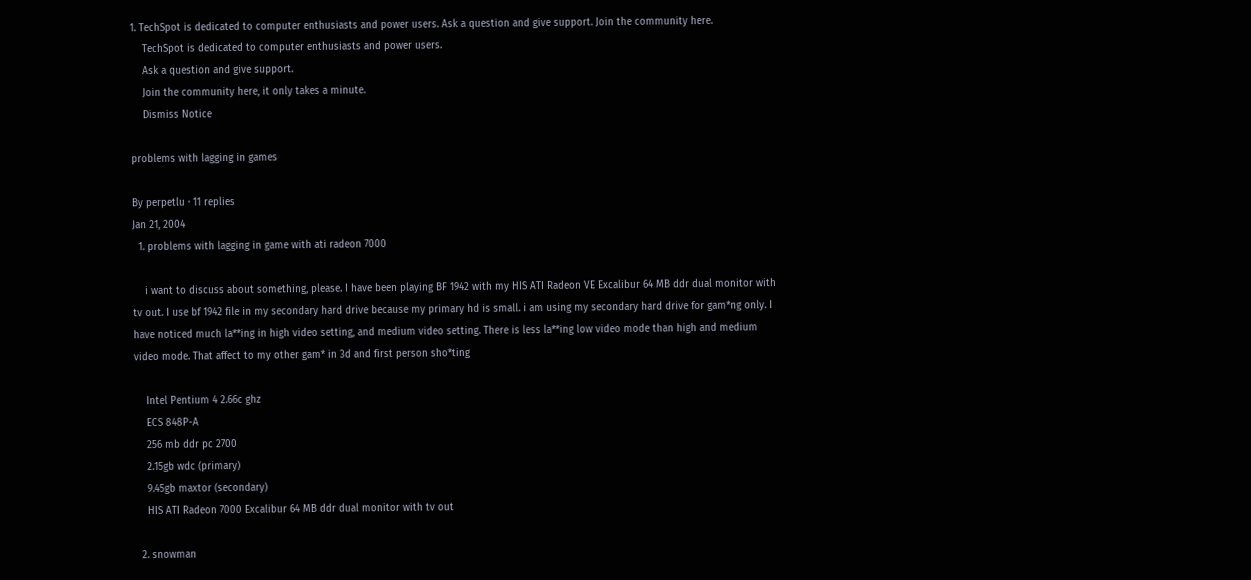1. TechSpot is dedicated to computer enthusiasts and power users. Ask a question and give support. Join the community here.
    TechSpot is dedicated to computer enthusiasts and power users.
    Ask a question and give support.
    Join the community here, it only takes a minute.
    Dismiss Notice

problems with lagging in games

By perpetlu · 11 replies
Jan 21, 2004
  1. problems with lagging in game with ati radeon 7000

    i want to discuss about something, please. I have been playing BF 1942 with my HIS ATI Radeon VE Excalibur 64 MB ddr dual monitor with tv out. I use bf 1942 file in my secondary hard drive because my primary hd is small. i am using my secondary hard drive for gam*ng only. I have noticed much la**ing in high video setting, and medium video setting. There is less la**ing low video mode than high and medium video mode. That affect to my other gam* in 3d and first person sho*ting

    Intel Pentium 4 2.66c ghz
    ECS 848P-A
    256 mb ddr pc 2700
    2.15gb wdc (primary)
    9.45gb maxtor (secondary)
    HIS ATI Radeon 7000 Excalibur 64 MB ddr dual monitor with tv out

  2. snowman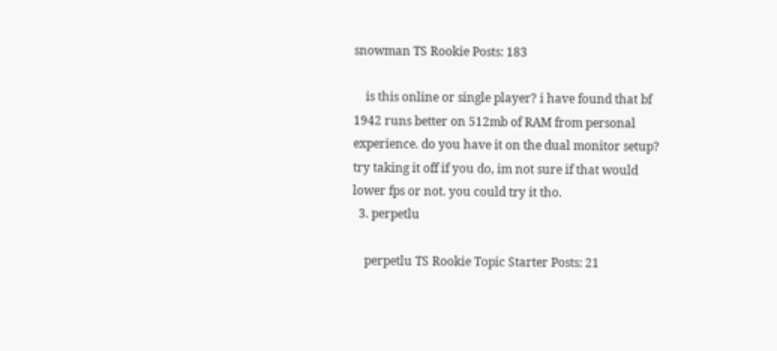snowman TS Rookie Posts: 183

    is this online or single player? i have found that bf 1942 runs better on 512mb of RAM from personal experience. do you have it on the dual monitor setup? try taking it off if you do, im not sure if that would lower fps or not. you could try it tho.
  3. perpetlu

    perpetlu TS Rookie Topic Starter Posts: 21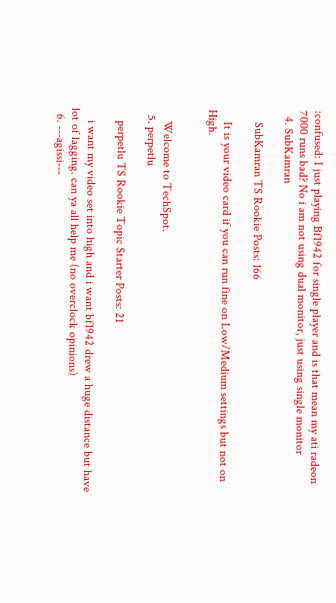:confused: I just playing Bf1942 for single player and is that mean my ati radeon 7000 runs bad? No i am not using dual monitor, just using single monitor
  4. SubKamran

    SubKamran TS Rookie Posts: 166

    It is your video card if you can run fine on Low/Medium settings but not on High.


    Welcome to TechSpot.
  5. perpetlu

    perpetlu TS Rookie Topic Starter Posts: 21

    i want my video set into high and i want bf1942 drew a huge distance but have lot of lagging. can ya all help me (no overclock opinions)
  6. ---agissi---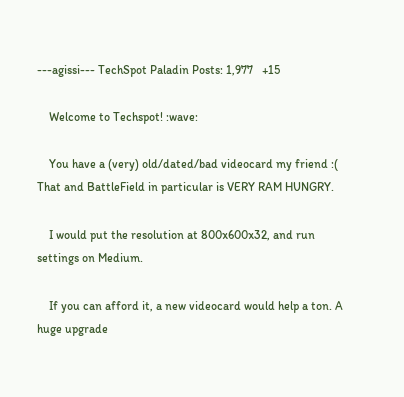---agissi--- TechSpot Paladin Posts: 1,977   +15

    Welcome to Techspot! :wave:

    You have a (very) old/dated/bad videocard my friend :( That and BattleField in particular is VERY RAM HUNGRY.

    I would put the resolution at 800x600x32, and run settings on Medium.

    If you can afford it, a new videocard would help a ton. A huge upgrade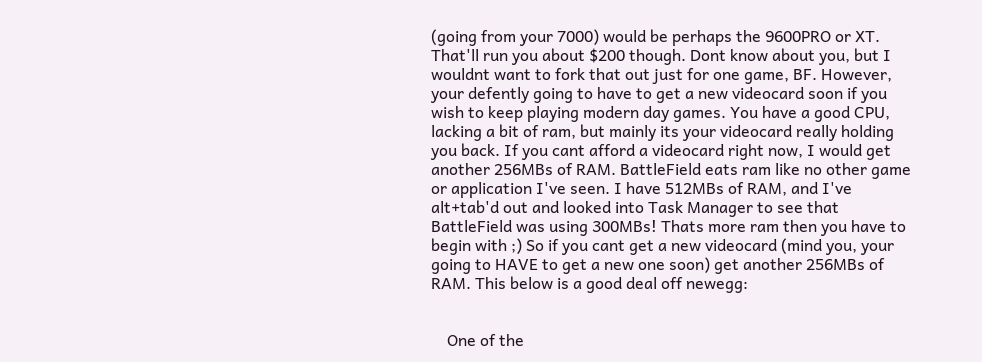(going from your 7000) would be perhaps the 9600PRO or XT. That'll run you about $200 though. Dont know about you, but I wouldnt want to fork that out just for one game, BF. However, your defently going to have to get a new videocard soon if you wish to keep playing modern day games. You have a good CPU, lacking a bit of ram, but mainly its your videocard really holding you back. If you cant afford a videocard right now, I would get another 256MBs of RAM. BattleField eats ram like no other game or application I've seen. I have 512MBs of RAM, and I've alt+tab'd out and looked into Task Manager to see that BattleField was using 300MBs! Thats more ram then you have to begin with ;) So if you cant get a new videocard (mind you, your going to HAVE to get a new one soon) get another 256MBs of RAM. This below is a good deal off newegg:


    One of the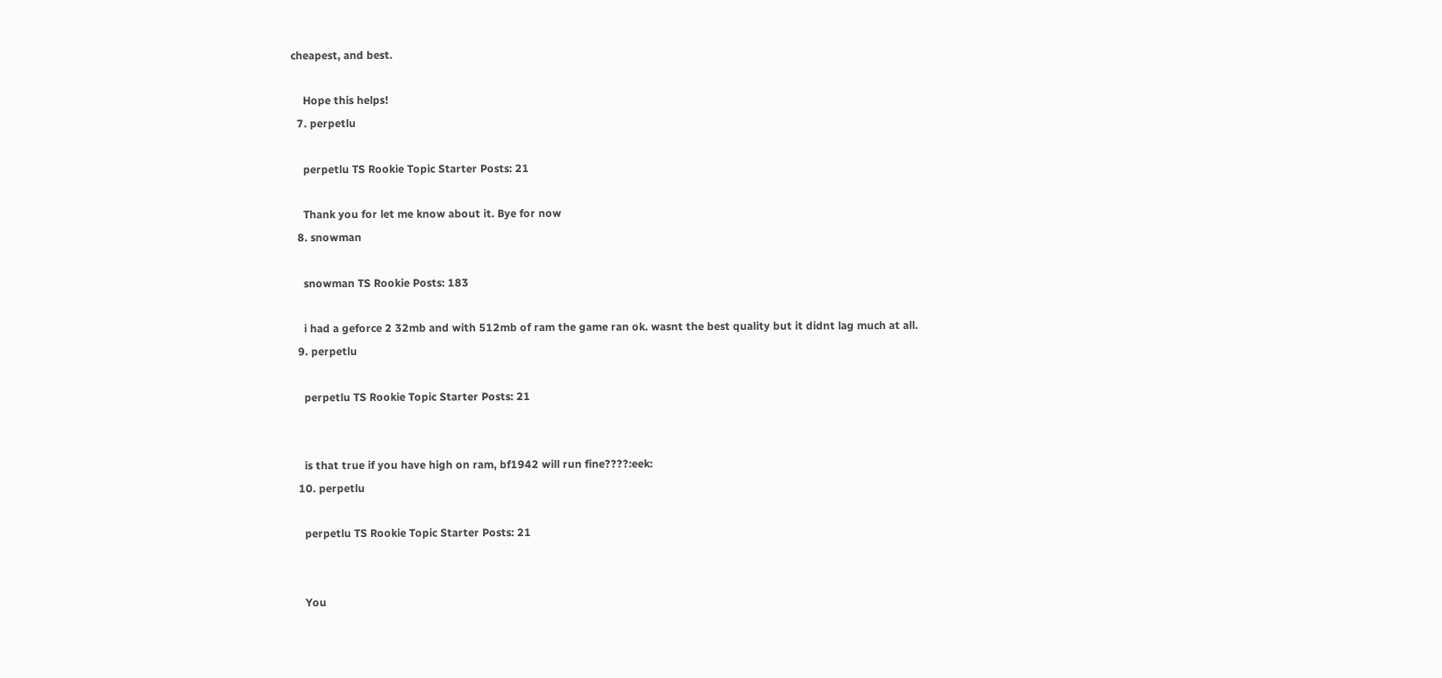cheapest, and best.

    Hope this helps!
  7. perpetlu

    perpetlu TS Rookie Topic Starter Posts: 21

    Thank you for let me know about it. Bye for now
  8. snowman

    snowman TS Rookie Posts: 183

    i had a geforce 2 32mb and with 512mb of ram the game ran ok. wasnt the best quality but it didnt lag much at all.
  9. perpetlu

    perpetlu TS Rookie Topic Starter Posts: 21


    is that true if you have high on ram, bf1942 will run fine????:eek:
  10. perpetlu

    perpetlu TS Rookie Topic Starter Posts: 21


    You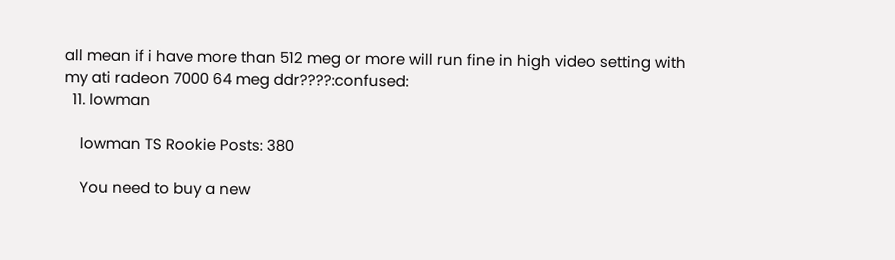all mean if i have more than 512 meg or more will run fine in high video setting with my ati radeon 7000 64 meg ddr????:confused:
  11. lowman

    lowman TS Rookie Posts: 380

    You need to buy a new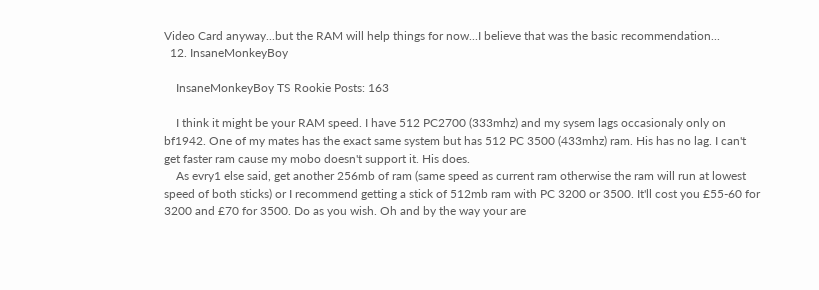Video Card anyway...but the RAM will help things for now...I believe that was the basic recommendation...
  12. InsaneMonkeyBoy

    InsaneMonkeyBoy TS Rookie Posts: 163

    I think it might be your RAM speed. I have 512 PC2700 (333mhz) and my sysem lags occasionaly only on bf1942. One of my mates has the exact same system but has 512 PC 3500 (433mhz) ram. His has no lag. I can't get faster ram cause my mobo doesn't support it. His does.
    As evry1 else said, get another 256mb of ram (same speed as current ram otherwise the ram will run at lowest speed of both sticks) or I recommend getting a stick of 512mb ram with PC 3200 or 3500. It'll cost you £55-60 for 3200 and £70 for 3500. Do as you wish. Oh and by the way your are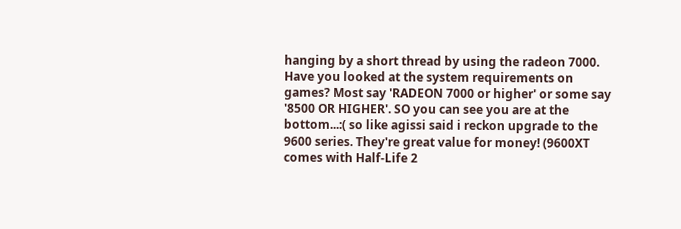hanging by a short thread by using the radeon 7000. Have you looked at the system requirements on games? Most say 'RADEON 7000 or higher' or some say '8500 OR HIGHER'. SO you can see you are at the bottom...:( so like agissi said i reckon upgrade to the 9600 series. They're great value for money! (9600XT comes with Half-Life 2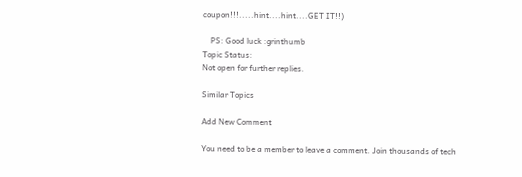coupon!!!.....hint....hint....GET IT!!)

    PS: Good luck :grinthumb
Topic Status:
Not open for further replies.

Similar Topics

Add New Comment

You need to be a member to leave a comment. Join thousands of tech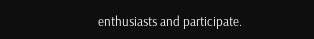enthusiasts and participate.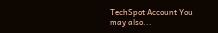TechSpot Account You may also...